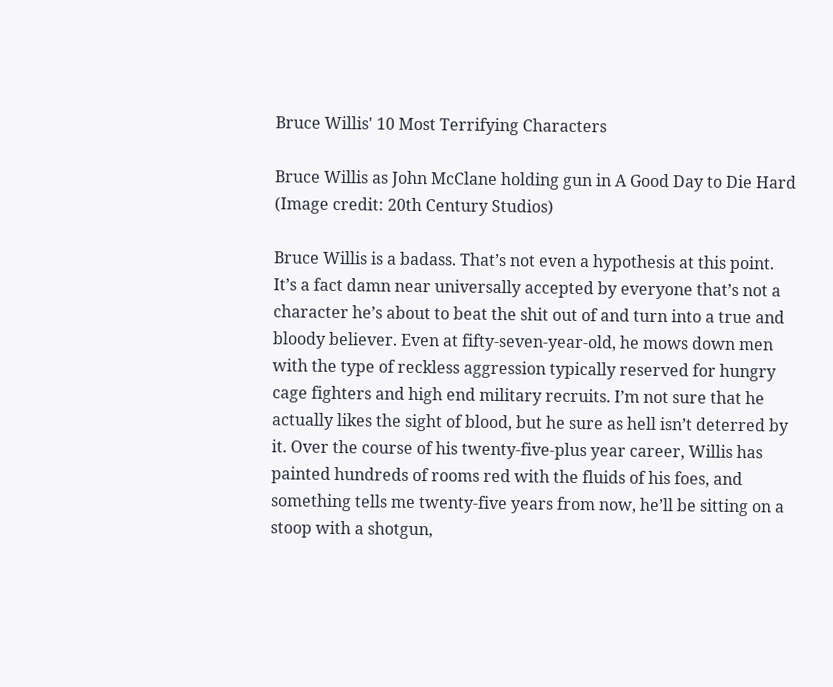Bruce Willis' 10 Most Terrifying Characters

Bruce Willis as John McClane holding gun in A Good Day to Die Hard
(Image credit: 20th Century Studios)

Bruce Willis is a badass. That’s not even a hypothesis at this point. It’s a fact damn near universally accepted by everyone that’s not a character he’s about to beat the shit out of and turn into a true and bloody believer. Even at fifty-seven-year-old, he mows down men with the type of reckless aggression typically reserved for hungry cage fighters and high end military recruits. I’m not sure that he actually likes the sight of blood, but he sure as hell isn’t deterred by it. Over the course of his twenty-five-plus year career, Willis has painted hundreds of rooms red with the fluids of his foes, and something tells me twenty-five years from now, he’ll be sitting on a stoop with a shotgun,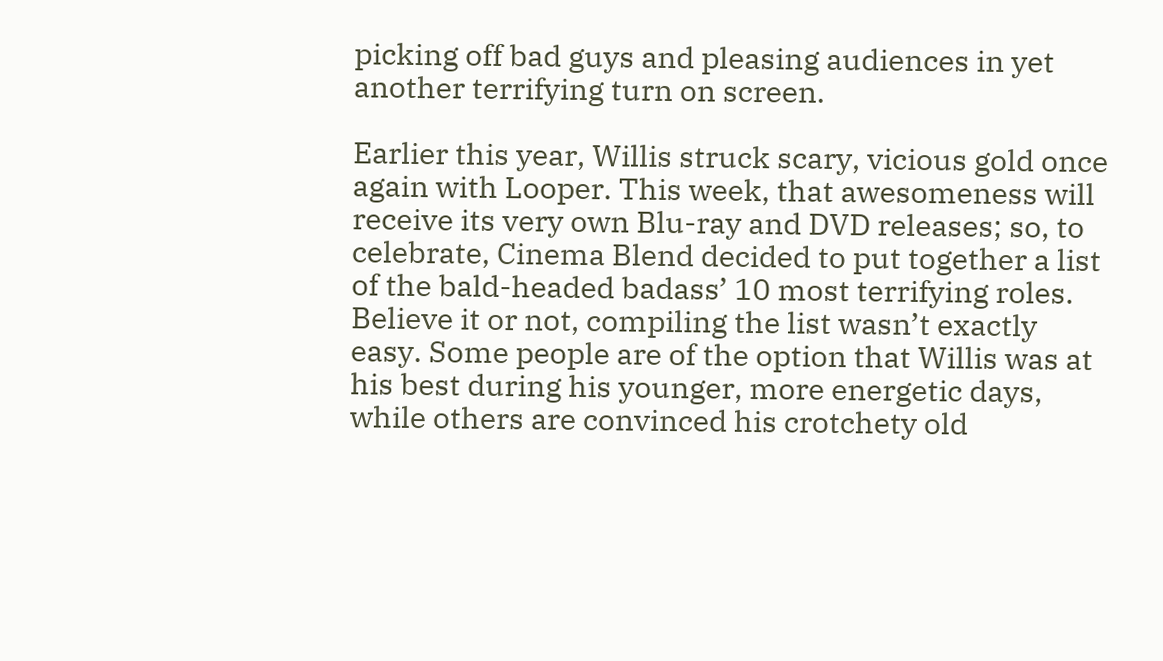picking off bad guys and pleasing audiences in yet another terrifying turn on screen.

Earlier this year, Willis struck scary, vicious gold once again with Looper. This week, that awesomeness will receive its very own Blu-ray and DVD releases; so, to celebrate, Cinema Blend decided to put together a list of the bald-headed badass’ 10 most terrifying roles. Believe it or not, compiling the list wasn’t exactly easy. Some people are of the option that Willis was at his best during his younger, more energetic days, while others are convinced his crotchety old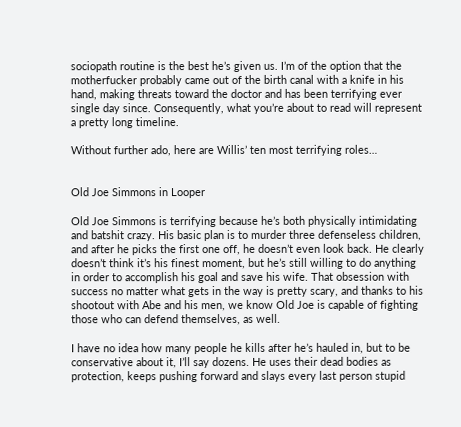sociopath routine is the best he’s given us. I’m of the option that the motherfucker probably came out of the birth canal with a knife in his hand, making threats toward the doctor and has been terrifying ever single day since. Consequently, what you’re about to read will represent a pretty long timeline.

Without further ado, here are Willis’ ten most terrifying roles…


Old Joe Simmons in Looper

Old Joe Simmons is terrifying because he’s both physically intimidating and batshit crazy. His basic plan is to murder three defenseless children, and after he picks the first one off, he doesn’t even look back. He clearly doesn’t think it’s his finest moment, but he’s still willing to do anything in order to accomplish his goal and save his wife. That obsession with success no matter what gets in the way is pretty scary, and thanks to his shootout with Abe and his men, we know Old Joe is capable of fighting those who can defend themselves, as well.

I have no idea how many people he kills after he’s hauled in, but to be conservative about it, I’ll say dozens. He uses their dead bodies as protection, keeps pushing forward and slays every last person stupid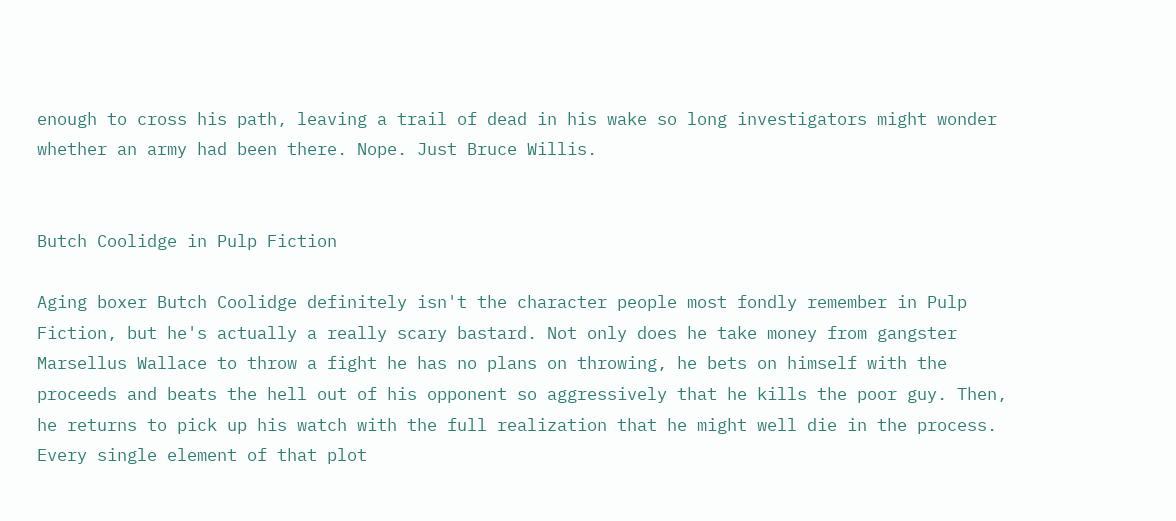enough to cross his path, leaving a trail of dead in his wake so long investigators might wonder whether an army had been there. Nope. Just Bruce Willis.


Butch Coolidge in Pulp Fiction

Aging boxer Butch Coolidge definitely isn't the character people most fondly remember in Pulp Fiction, but he's actually a really scary bastard. Not only does he take money from gangster Marsellus Wallace to throw a fight he has no plans on throwing, he bets on himself with the proceeds and beats the hell out of his opponent so aggressively that he kills the poor guy. Then, he returns to pick up his watch with the full realization that he might well die in the process. Every single element of that plot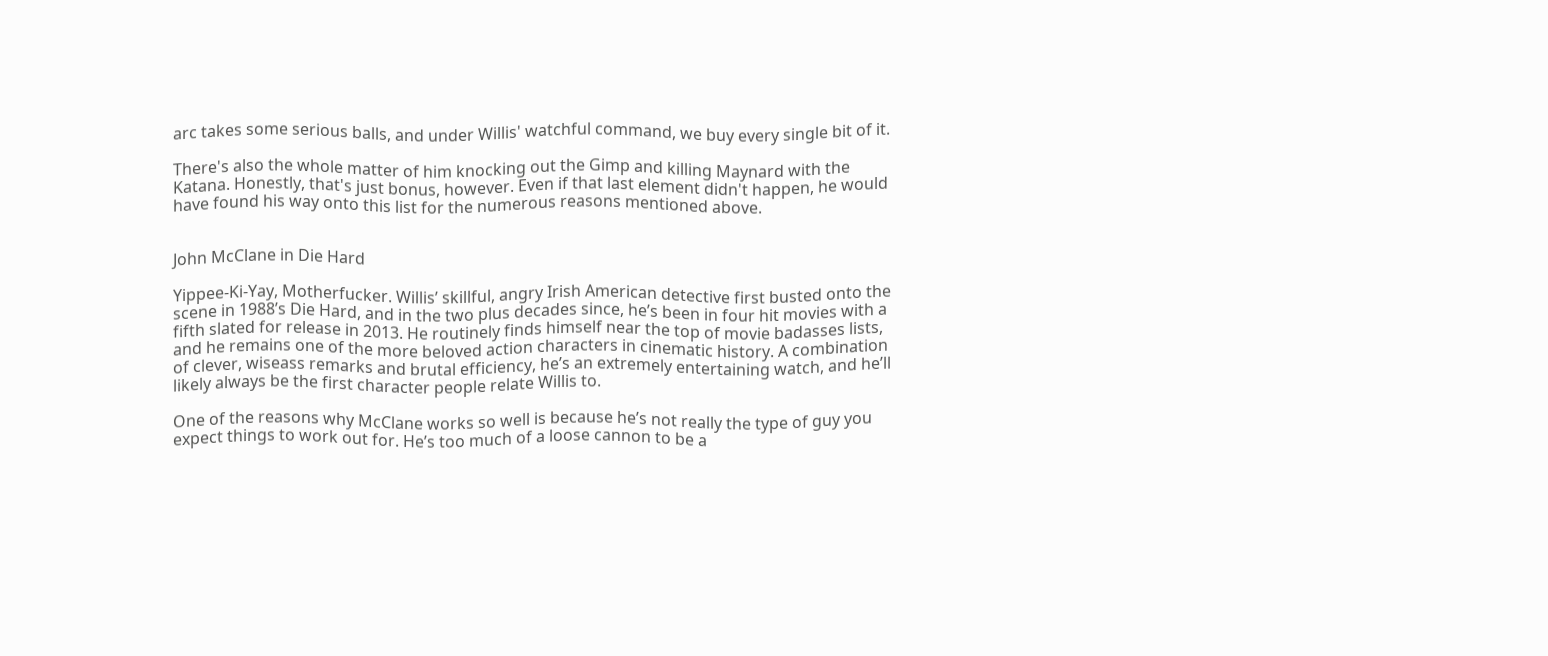arc takes some serious balls, and under Willis' watchful command, we buy every single bit of it.

There's also the whole matter of him knocking out the Gimp and killing Maynard with the Katana. Honestly, that's just bonus, however. Even if that last element didn't happen, he would have found his way onto this list for the numerous reasons mentioned above.


John McClane in Die Hard

Yippee-Ki-Yay, Motherfucker. Willis’ skillful, angry Irish American detective first busted onto the scene in 1988’s Die Hard, and in the two plus decades since, he’s been in four hit movies with a fifth slated for release in 2013. He routinely finds himself near the top of movie badasses lists, and he remains one of the more beloved action characters in cinematic history. A combination of clever, wiseass remarks and brutal efficiency, he’s an extremely entertaining watch, and he’ll likely always be the first character people relate Willis to.

One of the reasons why McClane works so well is because he’s not really the type of guy you expect things to work out for. He’s too much of a loose cannon to be a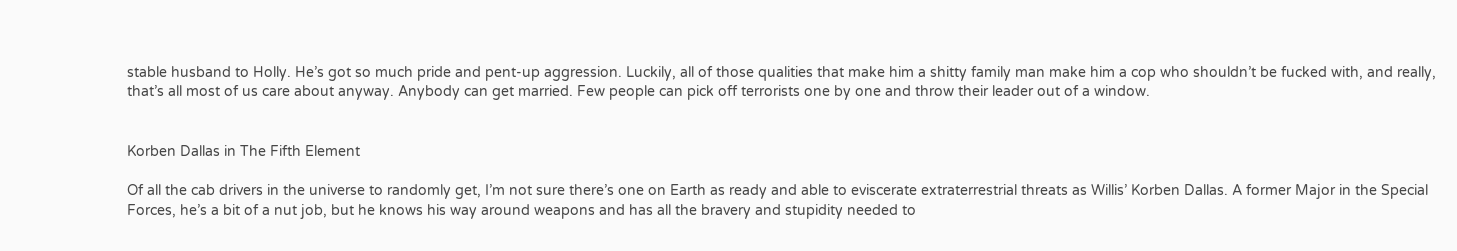stable husband to Holly. He’s got so much pride and pent-up aggression. Luckily, all of those qualities that make him a shitty family man make him a cop who shouldn’t be fucked with, and really, that’s all most of us care about anyway. Anybody can get married. Few people can pick off terrorists one by one and throw their leader out of a window.


Korben Dallas in The Fifth Element

Of all the cab drivers in the universe to randomly get, I’m not sure there’s one on Earth as ready and able to eviscerate extraterrestrial threats as Willis’ Korben Dallas. A former Major in the Special Forces, he’s a bit of a nut job, but he knows his way around weapons and has all the bravery and stupidity needed to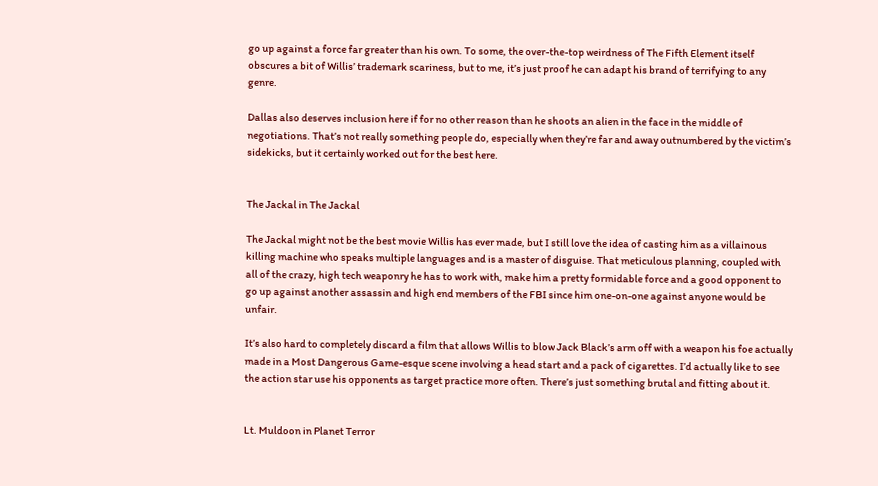go up against a force far greater than his own. To some, the over-the-top weirdness of The Fifth Element itself obscures a bit of Willis’ trademark scariness, but to me, it’s just proof he can adapt his brand of terrifying to any genre.

Dallas also deserves inclusion here if for no other reason than he shoots an alien in the face in the middle of negotiations. That’s not really something people do, especially when they’re far and away outnumbered by the victim’s sidekicks, but it certainly worked out for the best here.


The Jackal in The Jackal

The Jackal might not be the best movie Willis has ever made, but I still love the idea of casting him as a villainous killing machine who speaks multiple languages and is a master of disguise. That meticulous planning, coupled with all of the crazy, high tech weaponry he has to work with, make him a pretty formidable force and a good opponent to go up against another assassin and high end members of the FBI since him one-on-one against anyone would be unfair.

It’s also hard to completely discard a film that allows Willis to blow Jack Black’s arm off with a weapon his foe actually made in a Most Dangerous Game-esque scene involving a head start and a pack of cigarettes. I’d actually like to see the action star use his opponents as target practice more often. There’s just something brutal and fitting about it.


Lt. Muldoon in Planet Terror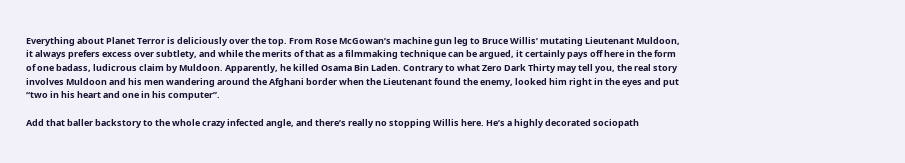Everything about Planet Terror is deliciously over the top. From Rose McGowan’s machine gun leg to Bruce Willis’ mutating Lieutenant Muldoon, it always prefers excess over subtlety, and while the merits of that as a filmmaking technique can be argued, it certainly pays off here in the form of one badass, ludicrous claim by Muldoon. Apparently, he killed Osama Bin Laden. Contrary to what Zero Dark Thirty may tell you, the real story involves Muldoon and his men wandering around the Afghani border when the Lieutenant found the enemy, looked him right in the eyes and put “two in his heart and one in his computer”.

Add that baller backstory to the whole crazy infected angle, and there’s really no stopping Willis here. He’s a highly decorated sociopath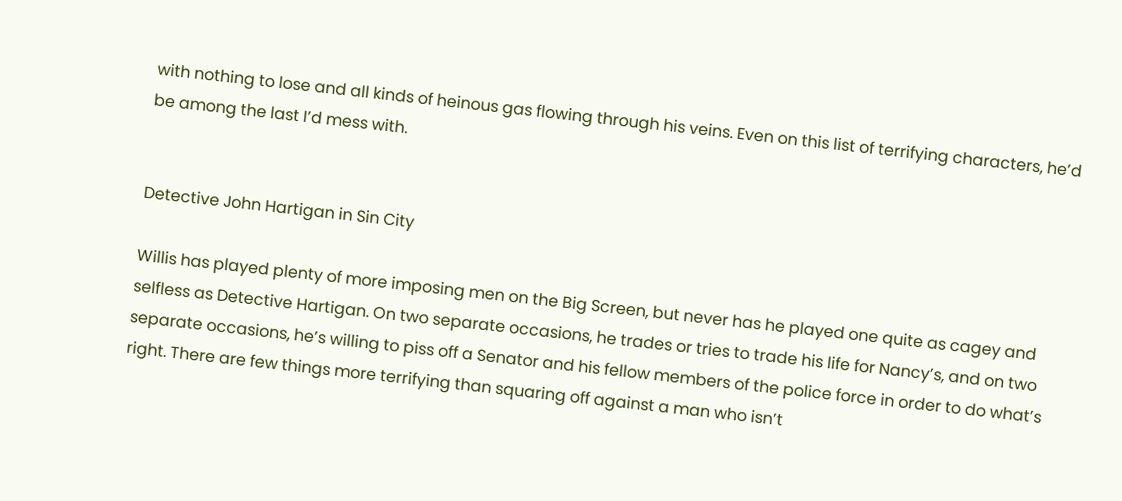with nothing to lose and all kinds of heinous gas flowing through his veins. Even on this list of terrifying characters, he’d be among the last I’d mess with.


Detective John Hartigan in Sin City

Willis has played plenty of more imposing men on the Big Screen, but never has he played one quite as cagey and selfless as Detective Hartigan. On two separate occasions, he trades or tries to trade his life for Nancy’s, and on two separate occasions, he’s willing to piss off a Senator and his fellow members of the police force in order to do what’s right. There are few things more terrifying than squaring off against a man who isn’t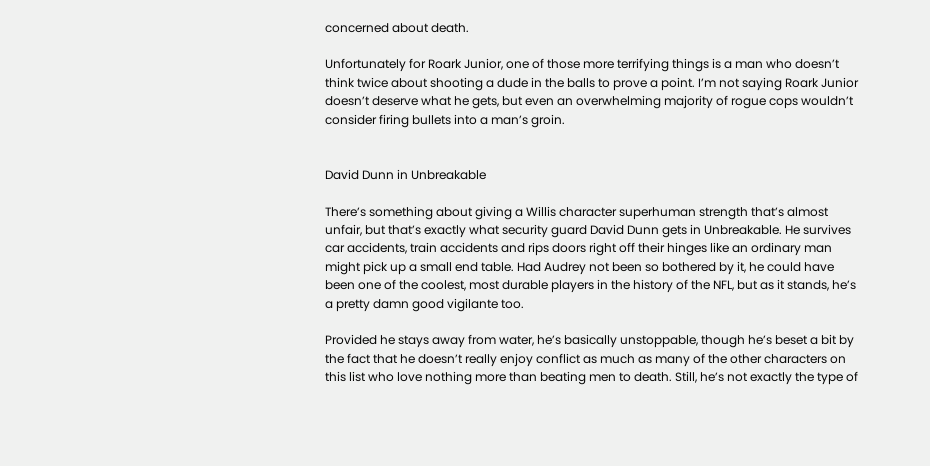concerned about death.

Unfortunately for Roark Junior, one of those more terrifying things is a man who doesn’t think twice about shooting a dude in the balls to prove a point. I’m not saying Roark Junior doesn’t deserve what he gets, but even an overwhelming majority of rogue cops wouldn’t consider firing bullets into a man’s groin.


David Dunn in Unbreakable

There’s something about giving a Willis character superhuman strength that’s almost unfair, but that’s exactly what security guard David Dunn gets in Unbreakable. He survives car accidents, train accidents and rips doors right off their hinges like an ordinary man might pick up a small end table. Had Audrey not been so bothered by it, he could have been one of the coolest, most durable players in the history of the NFL, but as it stands, he’s a pretty damn good vigilante too.

Provided he stays away from water, he’s basically unstoppable, though he’s beset a bit by the fact that he doesn’t really enjoy conflict as much as many of the other characters on this list who love nothing more than beating men to death. Still, he’s not exactly the type of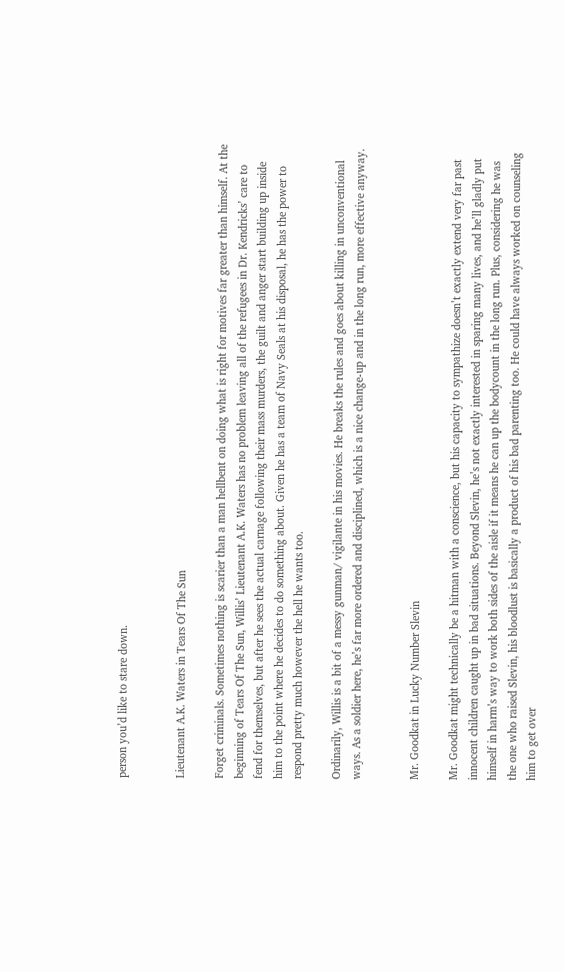person you’d like to stare down.


Lieutenant A.K. Waters in Tears Of The Sun

Forget criminals. Sometimes nothing is scarier than a man hellbent on doing what is right for motives far greater than himself. At the beginning of Tears Of The Sun, Willis’ Lieutenant A.K. Waters has no problem leaving all of the refugees in Dr. Kendricks’ care to fend for themselves, but after he sees the actual carnage following their mass murders, the guilt and anger start building up inside him to the point where he decides to do something about. Given he has a team of Navy Seals at his disposal, he has the power to respond pretty much however the hell he wants too.

Ordinarily, Willis is a bit of a messy gunman/ vigilante in his movies. He breaks the rules and goes about killing in unconventional ways. As a soldier here, he’s far more ordered and disciplined, which is a nice change-up and in the long run, more effective anyway.


Mr. Goodkat in Lucky Number Slevin

Mr. Goodkat might technically be a hitman with a conscience, but his capacity to sympathize doesn’t exactly extend very far past innocent children caught up in bad situations. Beyond Slevin, he’s not exactly interested in sparing many lives, and he’ll gladly put himself in harm’s way to work both sides of the aisle if it means he can up the bodycount in the long run. Plus, considering he was the one who raised Slevin, his bloodlust is basically a product of his bad parenting too. He could have always worked on counseling him to get over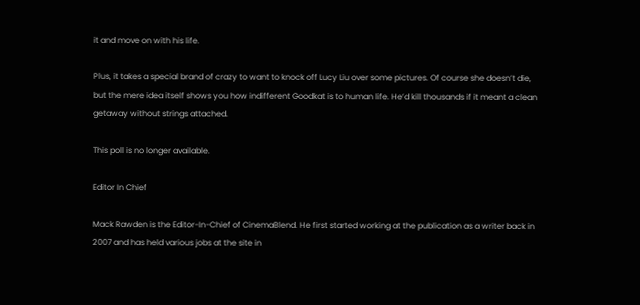it and move on with his life.

Plus, it takes a special brand of crazy to want to knock off Lucy Liu over some pictures. Of course she doesn’t die, but the mere idea itself shows you how indifferent Goodkat is to human life. He’d kill thousands if it meant a clean getaway without strings attached.

This poll is no longer available.

Editor In Chief

Mack Rawden is the Editor-In-Chief of CinemaBlend. He first started working at the publication as a writer back in 2007 and has held various jobs at the site in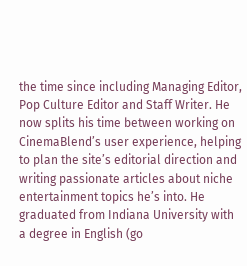the time since including Managing Editor, Pop Culture Editor and Staff Writer. He now splits his time between working on CinemaBlend’s user experience, helping to plan the site’s editorial direction and writing passionate articles about niche entertainment topics he’s into. He graduated from Indiana University with a degree in English (go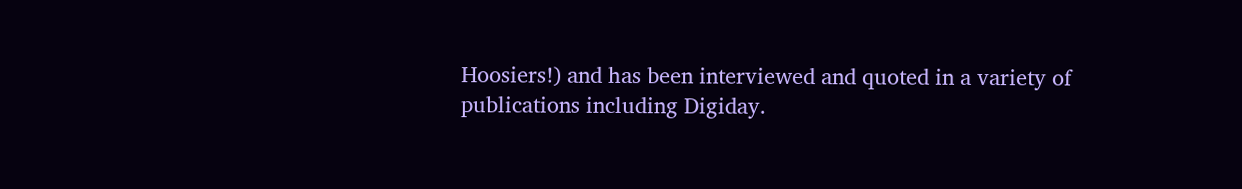Hoosiers!) and has been interviewed and quoted in a variety of publications including Digiday.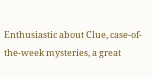Enthusiastic about Clue, case-of-the-week mysteries, a great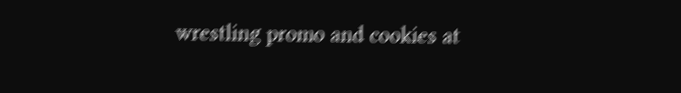wrestling promo and cookies at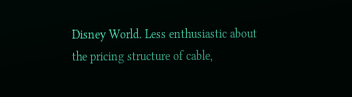Disney World. Less enthusiastic about the pricing structure of cable,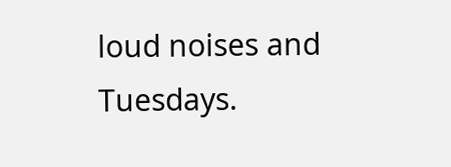loud noises and Tuesdays.